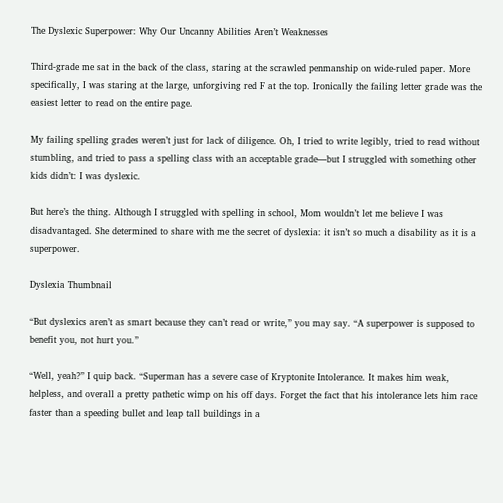The Dyslexic Superpower: Why Our Uncanny Abilities Aren’t Weaknesses

Third-grade me sat in the back of the class, staring at the scrawled penmanship on wide-ruled paper. More specifically, I was staring at the large, unforgiving red F at the top. Ironically the failing letter grade was the easiest letter to read on the entire page.

My failing spelling grades weren’t just for lack of diligence. Oh, I tried to write legibly, tried to read without stumbling, and tried to pass a spelling class with an acceptable grade—but I struggled with something other kids didn’t: I was dyslexic.

But here’s the thing. Although I struggled with spelling in school, Mom wouldn’t let me believe I was disadvantaged. She determined to share with me the secret of dyslexia: it isn’t so much a disability as it is a superpower.

Dyslexia Thumbnail

“But dyslexics aren’t as smart because they can’t read or write,” you may say. “A superpower is supposed to benefit you, not hurt you.”

“Well, yeah?” I quip back. “Superman has a severe case of Kryptonite Intolerance. It makes him weak, helpless, and overall a pretty pathetic wimp on his off days. Forget the fact that his intolerance lets him race faster than a speeding bullet and leap tall buildings in a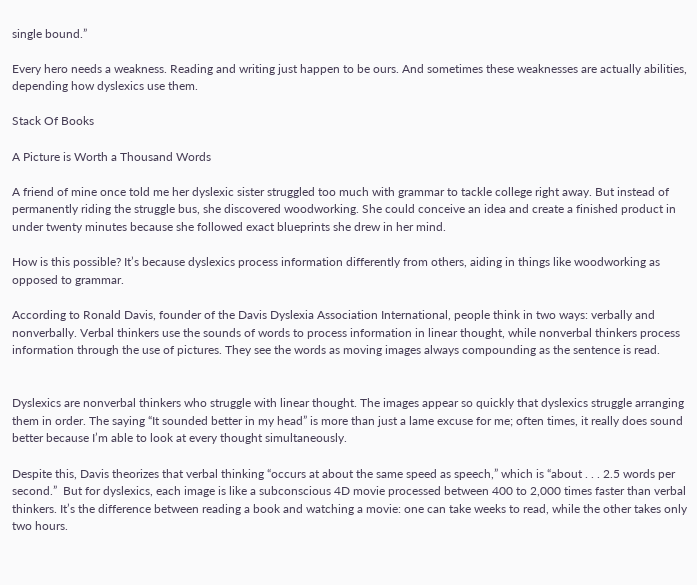single bound.”

Every hero needs a weakness. Reading and writing just happen to be ours. And sometimes these weaknesses are actually abilities, depending how dyslexics use them.

Stack Of Books

A Picture is Worth a Thousand Words

A friend of mine once told me her dyslexic sister struggled too much with grammar to tackle college right away. But instead of permanently riding the struggle bus, she discovered woodworking. She could conceive an idea and create a finished product in under twenty minutes because she followed exact blueprints she drew in her mind.

How is this possible? It’s because dyslexics process information differently from others, aiding in things like woodworking as opposed to grammar.

According to Ronald Davis, founder of the Davis Dyslexia Association International, people think in two ways: verbally and nonverbally. Verbal thinkers use the sounds of words to process information in linear thought, while nonverbal thinkers process information through the use of pictures. They see the words as moving images always compounding as the sentence is read.


Dyslexics are nonverbal thinkers who struggle with linear thought. The images appear so quickly that dyslexics struggle arranging them in order. The saying “It sounded better in my head” is more than just a lame excuse for me; often times, it really does sound better because I’m able to look at every thought simultaneously.

Despite this, Davis theorizes that verbal thinking “occurs at about the same speed as speech,” which is “about . . . 2.5 words per second.”  But for dyslexics, each image is like a subconscious 4D movie processed between 400 to 2,000 times faster than verbal thinkers. It’s the difference between reading a book and watching a movie: one can take weeks to read, while the other takes only two hours.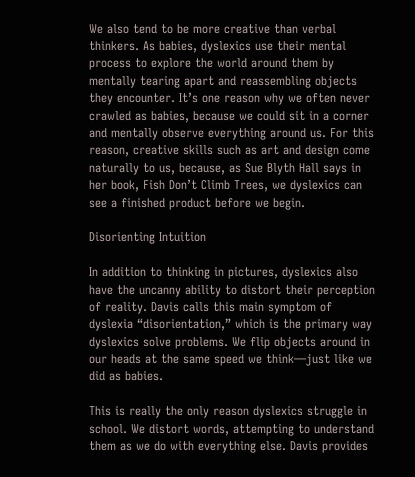We also tend to be more creative than verbal thinkers. As babies, dyslexics use their mental process to explore the world around them by mentally tearing apart and reassembling objects they encounter. It’s one reason why we often never crawled as babies, because we could sit in a corner and mentally observe everything around us. For this reason, creative skills such as art and design come naturally to us, because, as Sue Blyth Hall says in her book, Fish Don’t Climb Trees, we dyslexics can see a finished product before we begin.

Disorienting Intuition

In addition to thinking in pictures, dyslexics also have the uncanny ability to distort their perception of reality. Davis calls this main symptom of dyslexia “disorientation,” which is the primary way dyslexics solve problems. We flip objects around in our heads at the same speed we think—just like we did as babies.

This is really the only reason dyslexics struggle in school. We distort words, attempting to understand them as we do with everything else. Davis provides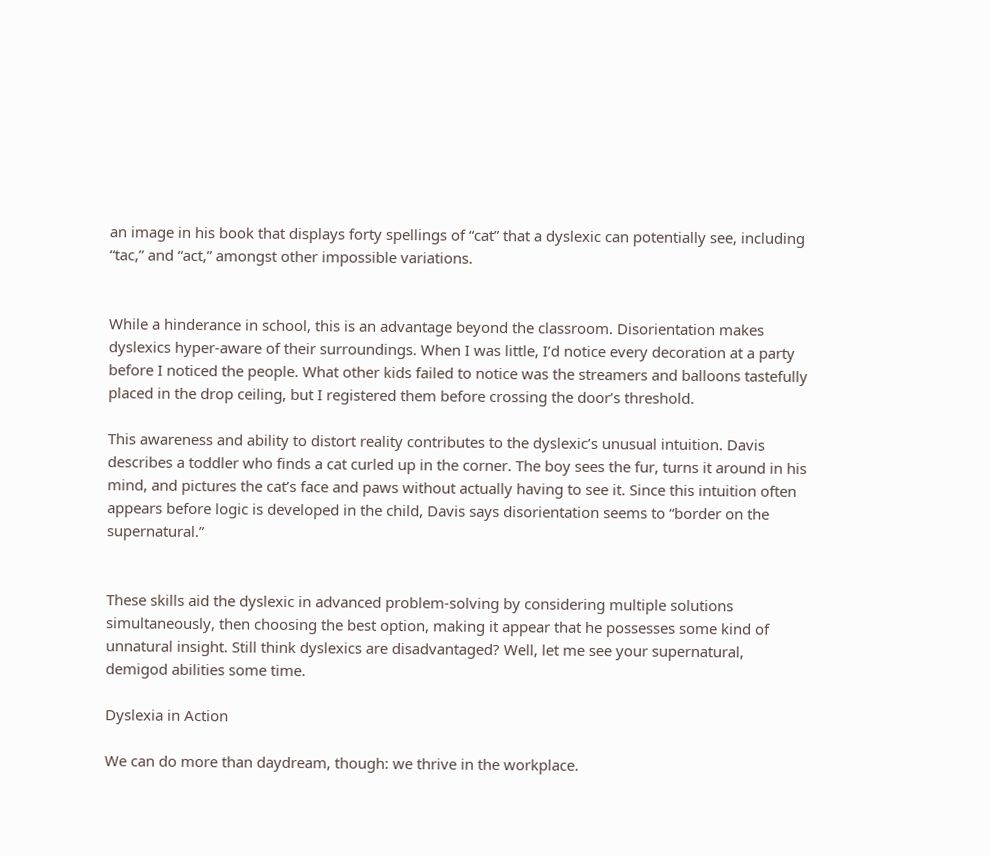an image in his book that displays forty spellings of “cat” that a dyslexic can potentially see, including “tac,” and “act,” amongst other impossible variations.


While a hinderance in school, this is an advantage beyond the classroom. Disorientation makes dyslexics hyper-aware of their surroundings. When I was little, I’d notice every decoration at a party before I noticed the people. What other kids failed to notice was the streamers and balloons tastefully placed in the drop ceiling, but I registered them before crossing the door’s threshold.

This awareness and ability to distort reality contributes to the dyslexic’s unusual intuition. Davis describes a toddler who finds a cat curled up in the corner. The boy sees the fur, turns it around in his mind, and pictures the cat’s face and paws without actually having to see it. Since this intuition often appears before logic is developed in the child, Davis says disorientation seems to “border on the supernatural.”


These skills aid the dyslexic in advanced problem-solving by considering multiple solutions simultaneously, then choosing the best option, making it appear that he possesses some kind of unnatural insight. Still think dyslexics are disadvantaged? Well, let me see your supernatural, demigod abilities some time.

Dyslexia in Action

We can do more than daydream, though: we thrive in the workplace.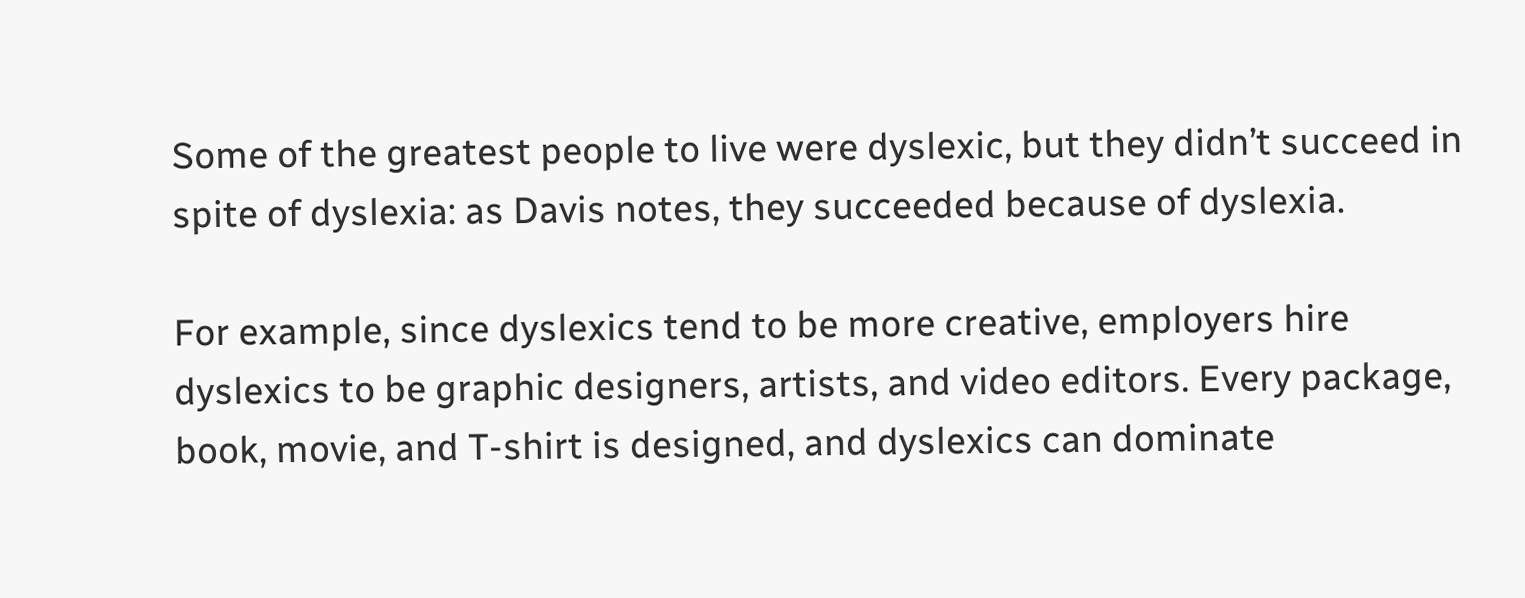Some of the greatest people to live were dyslexic, but they didn’t succeed in spite of dyslexia: as Davis notes, they succeeded because of dyslexia.

For example, since dyslexics tend to be more creative, employers hire dyslexics to be graphic designers, artists, and video editors. Every package, book, movie, and T-shirt is designed, and dyslexics can dominate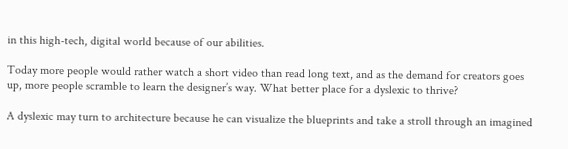in this high-tech, digital world because of our abilities.

Today more people would rather watch a short video than read long text, and as the demand for creators goes up, more people scramble to learn the designer’s way. What better place for a dyslexic to thrive?

A dyslexic may turn to architecture because he can visualize the blueprints and take a stroll through an imagined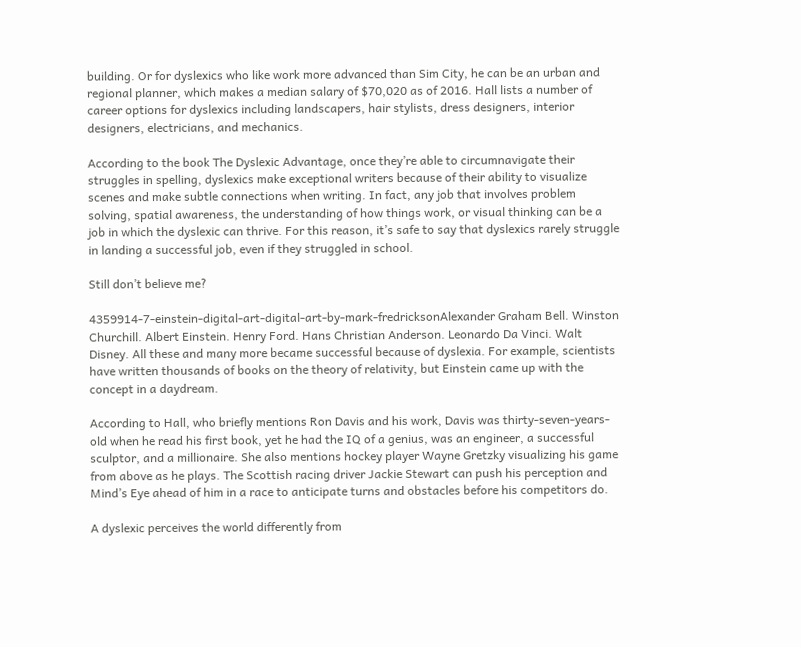building. Or for dyslexics who like work more advanced than Sim City, he can be an urban and regional planner, which makes a median salary of $70,020 as of 2016. Hall lists a number of career options for dyslexics including landscapers, hair stylists, dress designers, interior designers, electricians, and mechanics.

According to the book The Dyslexic Advantage, once they’re able to circumnavigate their struggles in spelling, dyslexics make exceptional writers because of their ability to visualize scenes and make subtle connections when writing. In fact, any job that involves problem solving, spatial awareness, the understanding of how things work, or visual thinking can be a job in which the dyslexic can thrive. For this reason, it’s safe to say that dyslexics rarely struggle in landing a successful job, even if they struggled in school.

Still don’t believe me?

4359914-7-einstein-digital-art-digital-art-by-mark-fredricksonAlexander Graham Bell. Winston Churchill. Albert Einstein. Henry Ford. Hans Christian Anderson. Leonardo Da Vinci. Walt Disney. All these and many more became successful because of dyslexia. For example, scientists have written thousands of books on the theory of relativity, but Einstein came up with the concept in a daydream.

According to Hall, who briefly mentions Ron Davis and his work, Davis was thirty-seven-years-old when he read his first book, yet he had the IQ of a genius, was an engineer, a successful sculptor, and a millionaire. She also mentions hockey player Wayne Gretzky visualizing his game from above as he plays. The Scottish racing driver Jackie Stewart can push his perception and Mind’s Eye ahead of him in a race to anticipate turns and obstacles before his competitors do.

A dyslexic perceives the world differently from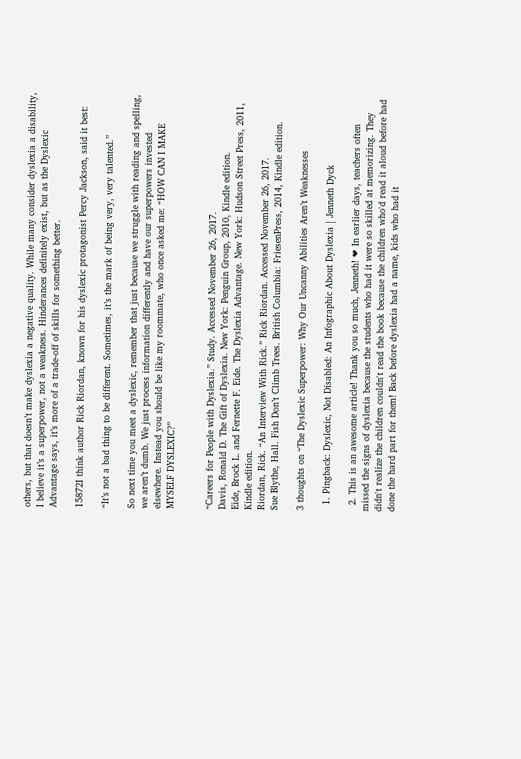others, but that doesn’t make dyslexia a negative quality. While many consider dyslexia a disability, I believe it’s a superpower, not a weakness. Hinderances definitely exist, but as the Dyslexic Advantage says, it’s more of a trade-off of skills for something better.

15872I think author Rick Riordan, known for his dyslexic protagonist Percy Jackson, said it best:

“It’s not a bad thing to be different. Sometimes, it’s the mark of being very, very talented.”

So next time you meet a dyslexic, remember that just because we struggle with reading and spelling, we aren’t dumb. We just process information differently and have our superpowers invested elsewhere. Instead you should be like my roommate, who once asked me: “HOW CAN I MAKE MYSELF DYSLEXIC?”


“Careers for People with Dyslexia.” Study. Accessed November 26, 2017.
Davis, Ronald D. The Gift of Dyslexia. New York: Penguin Group, 2010, Kindle edition.
Eide, Brock L. and Fernette F. Eide. The Dyslexia Advantage. New York: Hudson Street Press, 2011, Kindle edition.
Riordan, Rick. “An Interview With Rick.” Rick Riordan. Accessed November 26, 2017.
Sue Blythe, Hall. Fish Don’t Climb Trees. British Columbia: FriesenPress, 2014, Kindle edition.

3 thoughts on “The Dyslexic Superpower: Why Our Uncanny Abilities Aren’t Weaknesses

  1. Pingback: Dyslexic, Not Disabled: An Infographic About Dyslexia | Jenneth Dyck

  2. This is an awesome article! Thank you so much, Jenneth! ❤ In earlier days, teachers often missed the signs of dyslexia because the students who had it were so skilled at memorizing. They didn't realize the children couldn't read the book because the children who'd read it aloud before had done the hard part for them! Back before dyslexia had a name, kids who had it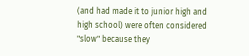(and had made it to junior high and high school) were often considered "slow" because they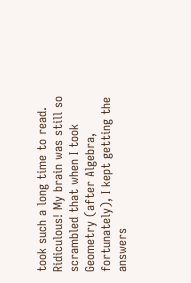took such a long time to read. Ridiculous! My brain was still so scrambled that when I took Geometry (after Algebra, fortunately), I kept getting the answers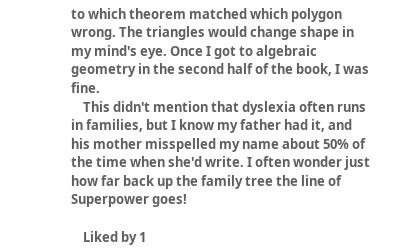to which theorem matched which polygon wrong. The triangles would change shape in my mind's eye. Once I got to algebraic geometry in the second half of the book, I was fine.
    This didn't mention that dyslexia often runs in families, but I know my father had it, and his mother misspelled my name about 50% of the time when she'd write. I often wonder just how far back up the family tree the line of Superpower goes!

    Liked by 1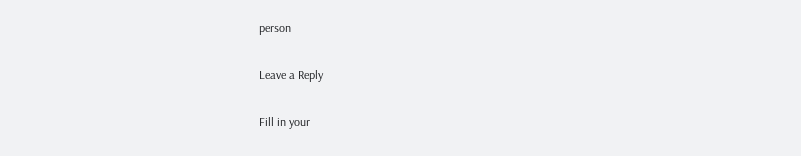person

Leave a Reply

Fill in your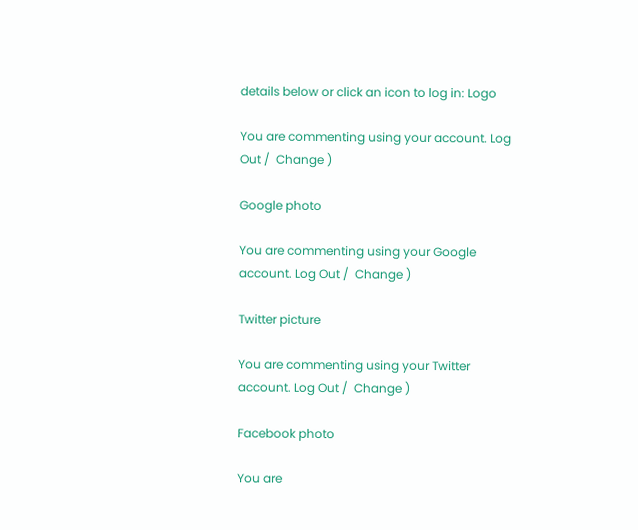details below or click an icon to log in: Logo

You are commenting using your account. Log Out /  Change )

Google photo

You are commenting using your Google account. Log Out /  Change )

Twitter picture

You are commenting using your Twitter account. Log Out /  Change )

Facebook photo

You are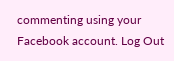commenting using your Facebook account. Log Out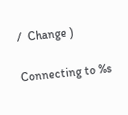/  Change )

Connecting to %s